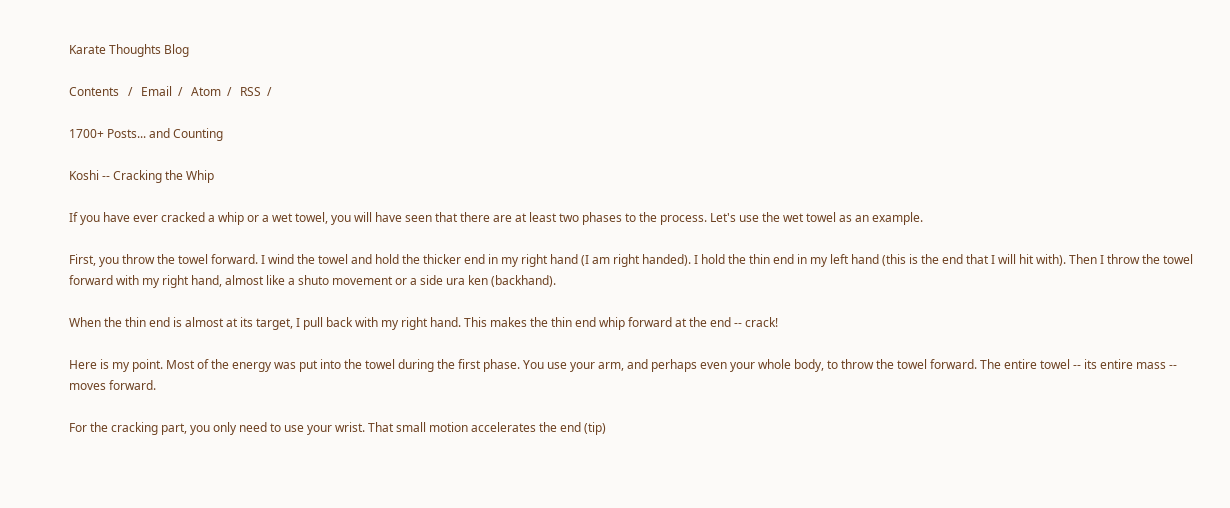Karate Thoughts Blog

Contents   /   Email  /   Atom  /   RSS  /

1700+ Posts... and Counting

Koshi -- Cracking the Whip

If you have ever cracked a whip or a wet towel, you will have seen that there are at least two phases to the process. Let's use the wet towel as an example.

First, you throw the towel forward. I wind the towel and hold the thicker end in my right hand (I am right handed). I hold the thin end in my left hand (this is the end that I will hit with). Then I throw the towel forward with my right hand, almost like a shuto movement or a side ura ken (backhand).

When the thin end is almost at its target, I pull back with my right hand. This makes the thin end whip forward at the end -- crack!

Here is my point. Most of the energy was put into the towel during the first phase. You use your arm, and perhaps even your whole body, to throw the towel forward. The entire towel -- its entire mass -- moves forward.

For the cracking part, you only need to use your wrist. That small motion accelerates the end (tip)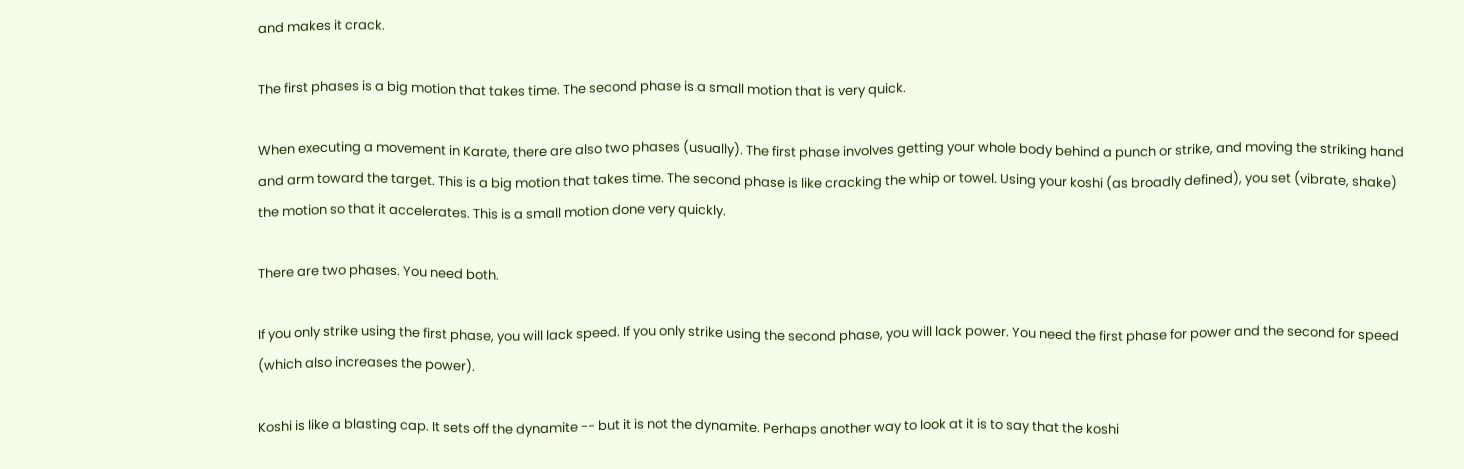and makes it crack.

The first phases is a big motion that takes time. The second phase is a small motion that is very quick.

When executing a movement in Karate, there are also two phases (usually). The first phase involves getting your whole body behind a punch or strike, and moving the striking hand and arm toward the target. This is a big motion that takes time. The second phase is like cracking the whip or towel. Using your koshi (as broadly defined), you set (vibrate, shake) the motion so that it accelerates. This is a small motion done very quickly.

There are two phases. You need both.

If you only strike using the first phase, you will lack speed. If you only strike using the second phase, you will lack power. You need the first phase for power and the second for speed (which also increases the power).

Koshi is like a blasting cap. It sets off the dynamite -- but it is not the dynamite. Perhaps another way to look at it is to say that the koshi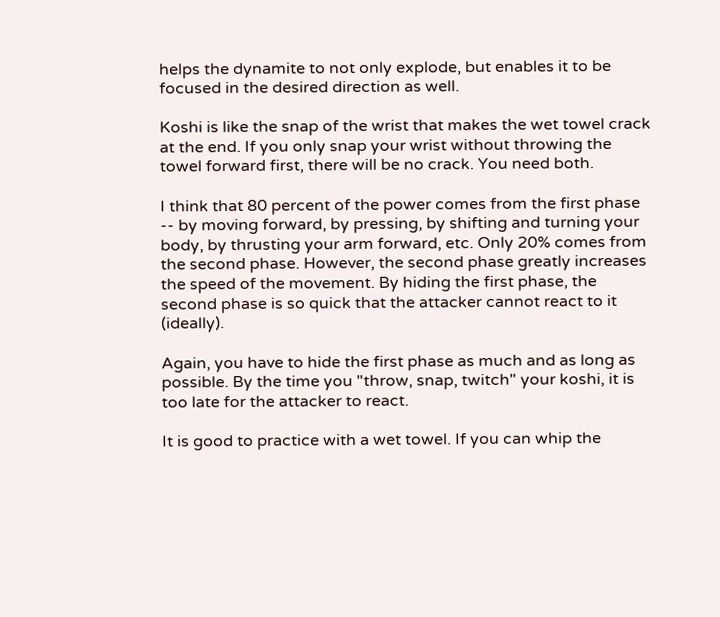helps the dynamite to not only explode, but enables it to be focused in the desired direction as well.

Koshi is like the snap of the wrist that makes the wet towel crack at the end. If you only snap your wrist without throwing the towel forward first, there will be no crack. You need both.

I think that 80 percent of the power comes from the first phase -- by moving forward, by pressing, by shifting and turning your body, by thrusting your arm forward, etc. Only 20% comes from the second phase. However, the second phase greatly increases the speed of the movement. By hiding the first phase, the second phase is so quick that the attacker cannot react to it (ideally).

Again, you have to hide the first phase as much and as long as possible. By the time you "throw, snap, twitch" your koshi, it is too late for the attacker to react.

It is good to practice with a wet towel. If you can whip the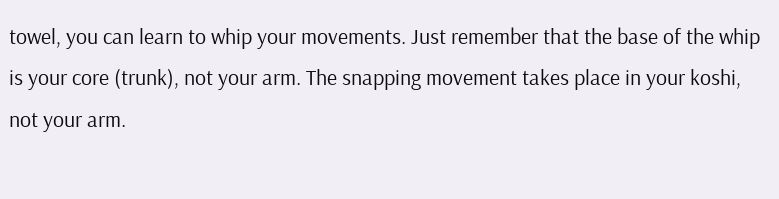towel, you can learn to whip your movements. Just remember that the base of the whip is your core (trunk), not your arm. The snapping movement takes place in your koshi, not your arm.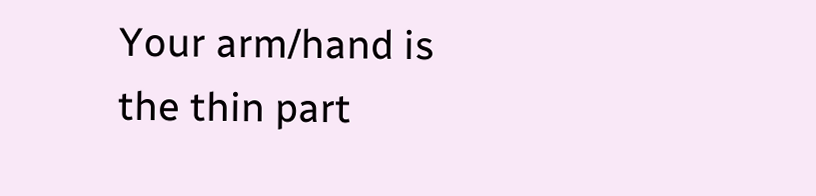Your arm/hand is the thin part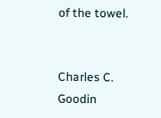of the towel.


Charles C. Goodin